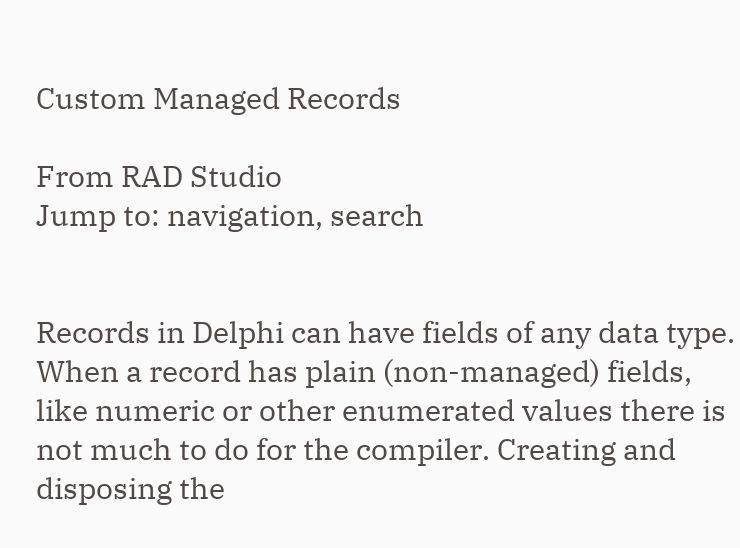Custom Managed Records

From RAD Studio
Jump to: navigation, search


Records in Delphi can have fields of any data type. When a record has plain (non-managed) fields, like numeric or other enumerated values there is not much to do for the compiler. Creating and disposing the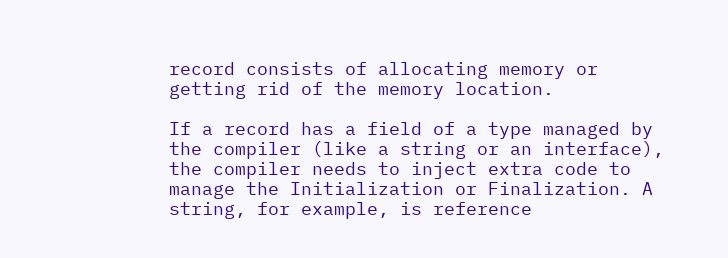record consists of allocating memory or getting rid of the memory location.

If a record has a field of a type managed by the compiler (like a string or an interface), the compiler needs to inject extra code to manage the Initialization or Finalization. A string, for example, is reference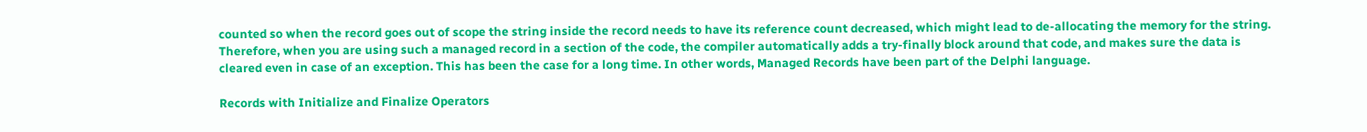counted so when the record goes out of scope the string inside the record needs to have its reference count decreased, which might lead to de-allocating the memory for the string. Therefore, when you are using such a managed record in a section of the code, the compiler automatically adds a try-finally block around that code, and makes sure the data is cleared even in case of an exception. This has been the case for a long time. In other words, Managed Records have been part of the Delphi language.

Records with Initialize and Finalize Operators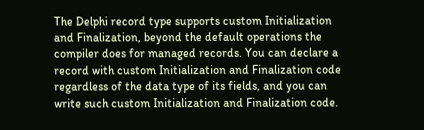The Delphi record type supports custom Initialization and Finalization, beyond the default operations the compiler does for managed records. You can declare a record with custom Initialization and Finalization code regardless of the data type of its fields, and you can write such custom Initialization and Finalization code.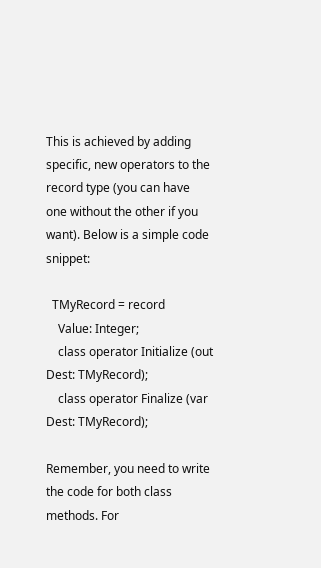This is achieved by adding specific, new operators to the record type (you can have one without the other if you want). Below is a simple code snippet:

  TMyRecord = record
    Value: Integer;
    class operator Initialize (out Dest: TMyRecord);
    class operator Finalize (var Dest: TMyRecord);

Remember, you need to write the code for both class methods. For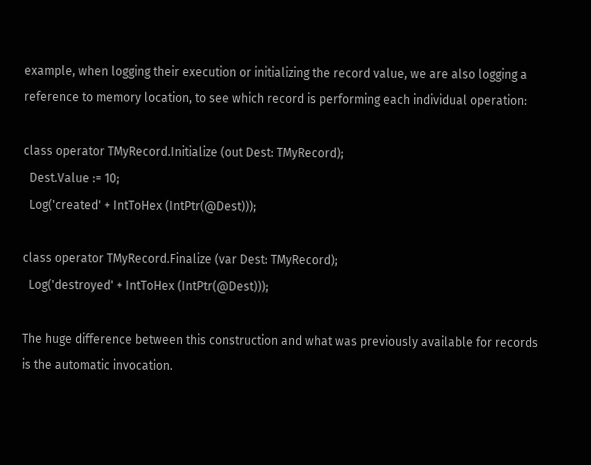example, when logging their execution or initializing the record value, we are also logging a reference to memory location, to see which record is performing each individual operation:

class operator TMyRecord.Initialize (out Dest: TMyRecord);
  Dest.Value := 10;
  Log('created' + IntToHex (IntPtr(@Dest)));

class operator TMyRecord.Finalize (var Dest: TMyRecord);
  Log('destroyed' + IntToHex (IntPtr(@Dest)));

The huge difference between this construction and what was previously available for records is the automatic invocation.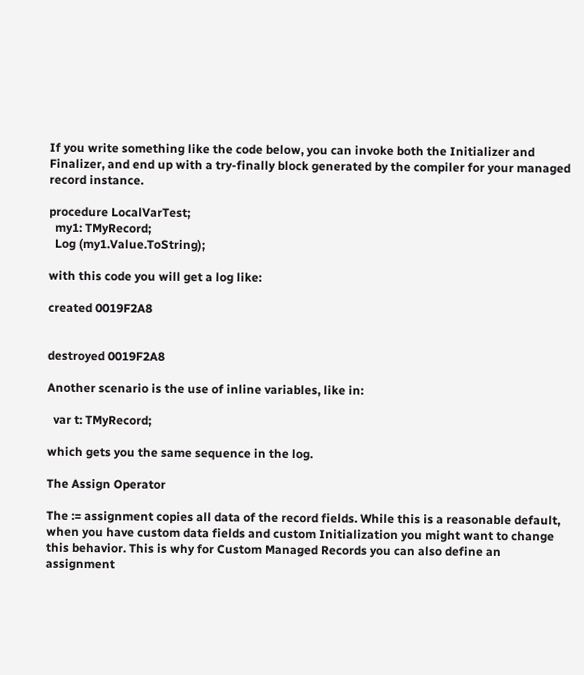If you write something like the code below, you can invoke both the Initializer and Finalizer, and end up with a try-finally block generated by the compiler for your managed record instance.

procedure LocalVarTest;
  my1: TMyRecord;
  Log (my1.Value.ToString);

with this code you will get a log like:

created 0019F2A8


destroyed 0019F2A8

Another scenario is the use of inline variables, like in:

  var t: TMyRecord;

which gets you the same sequence in the log.

The Assign Operator

The := assignment copies all data of the record fields. While this is a reasonable default, when you have custom data fields and custom Initialization you might want to change this behavior. This is why for Custom Managed Records you can also define an assignment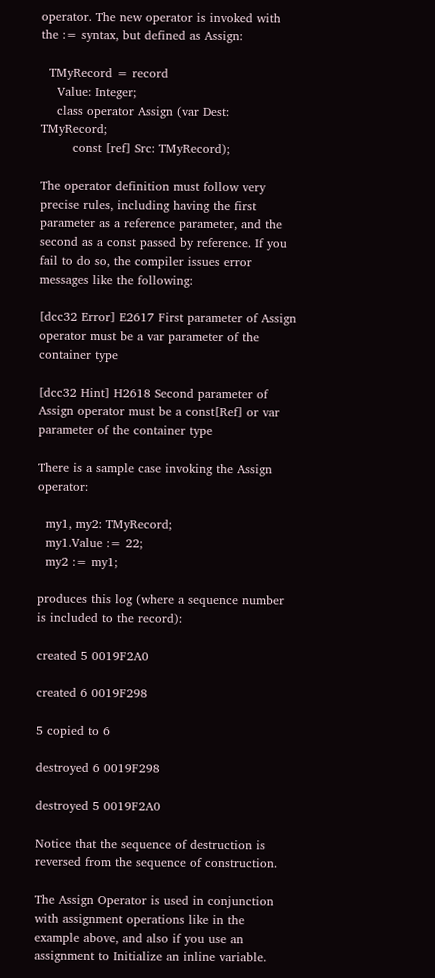operator. The new operator is invoked with the := syntax, but defined as Assign:

  TMyRecord = record
    Value: Integer;
    class operator Assign (var Dest: TMyRecord;
        const [ref] Src: TMyRecord);

The operator definition must follow very precise rules, including having the first parameter as a reference parameter, and the second as a const passed by reference. If you fail to do so, the compiler issues error messages like the following:

[dcc32 Error] E2617 First parameter of Assign operator must be a var parameter of the container type

[dcc32 Hint] H2618 Second parameter of Assign operator must be a const[Ref] or var parameter of the container type

There is a sample case invoking the Assign operator:

  my1, my2: TMyRecord;
  my1.Value := 22;
  my2 := my1;

produces this log (where a sequence number is included to the record):

created 5 0019F2A0

created 6 0019F298

5 copied to 6

destroyed 6 0019F298

destroyed 5 0019F2A0

Notice that the sequence of destruction is reversed from the sequence of construction.

The Assign Operator is used in conjunction with assignment operations like in the example above, and also if you use an assignment to Initialize an inline variable.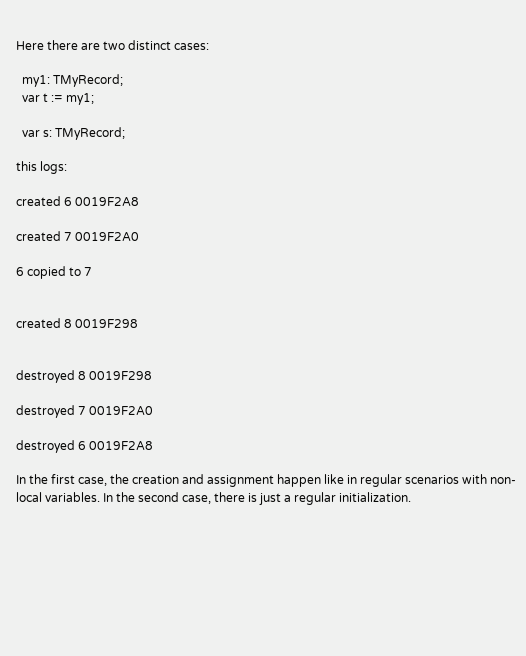Here there are two distinct cases:

  my1: TMyRecord;
  var t := my1;

  var s: TMyRecord;

this logs:

created 6 0019F2A8

created 7 0019F2A0

6 copied to 7


created 8 0019F298


destroyed 8 0019F298

destroyed 7 0019F2A0

destroyed 6 0019F2A8

In the first case, the creation and assignment happen like in regular scenarios with non-local variables. In the second case, there is just a regular initialization.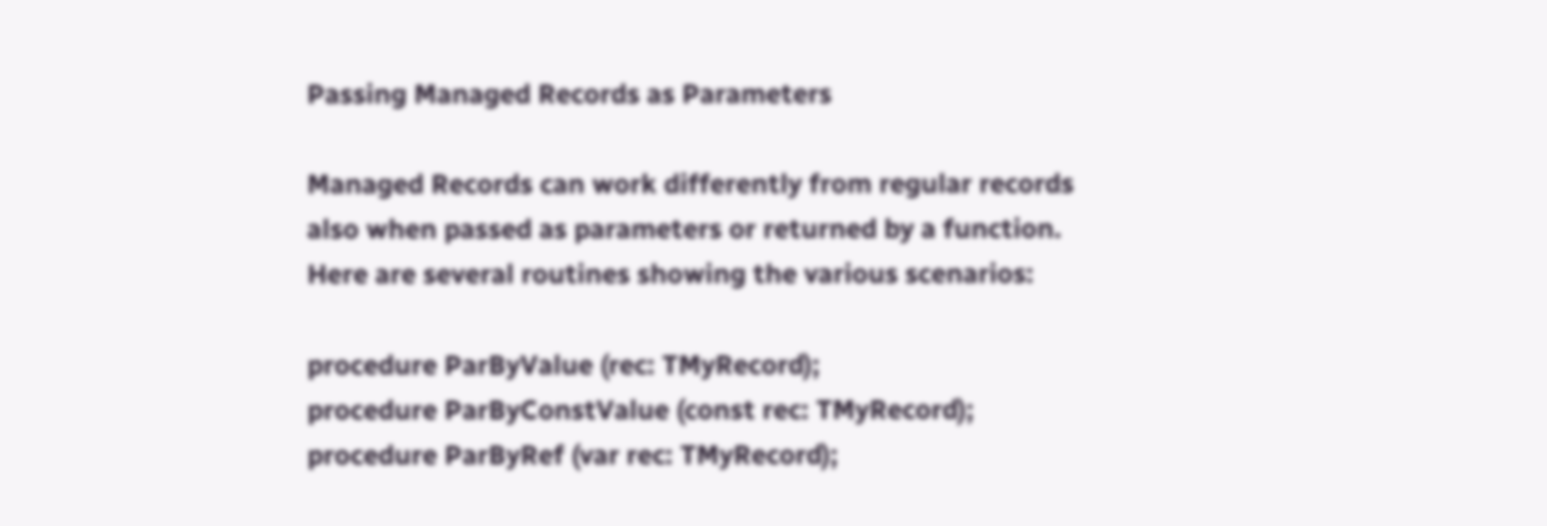Passing Managed Records as Parameters

Managed Records can work differently from regular records also when passed as parameters or returned by a function. Here are several routines showing the various scenarios:

procedure ParByValue (rec: TMyRecord);
procedure ParByConstValue (const rec: TMyRecord);
procedure ParByRef (var rec: TMyRecord);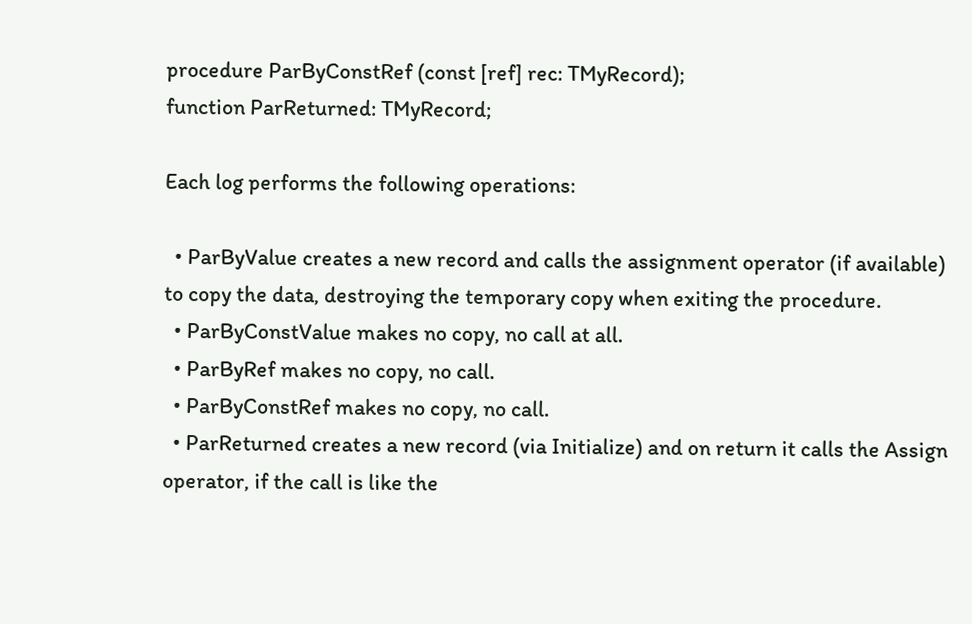procedure ParByConstRef (const [ref] rec: TMyRecord);
function ParReturned: TMyRecord;

Each log performs the following operations:

  • ParByValue creates a new record and calls the assignment operator (if available) to copy the data, destroying the temporary copy when exiting the procedure.
  • ParByConstValue makes no copy, no call at all.
  • ParByRef makes no copy, no call.
  • ParByConstRef makes no copy, no call.
  • ParReturned creates a new record (via Initialize) and on return it calls the Assign operator, if the call is like the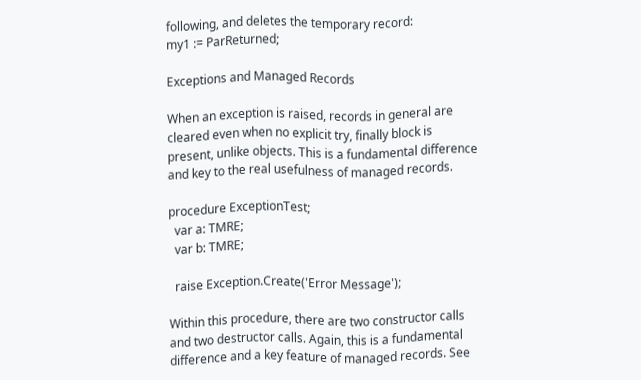following, and deletes the temporary record:
my1 := ParReturned;

Exceptions and Managed Records

When an exception is raised, records in general are cleared even when no explicit try, finally block is present, unlike objects. This is a fundamental difference and key to the real usefulness of managed records.

procedure ExceptionTest;
  var a: TMRE;
  var b: TMRE;

  raise Exception.Create('Error Message');

Within this procedure, there are two constructor calls and two destructor calls. Again, this is a fundamental difference and a key feature of managed records. See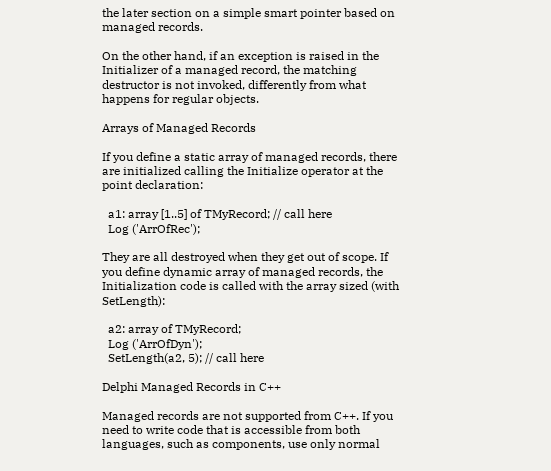the later section on a simple smart pointer based on managed records.

On the other hand, if an exception is raised in the Initializer of a managed record, the matching destructor is not invoked, differently from what happens for regular objects.

Arrays of Managed Records

If you define a static array of managed records, there are initialized calling the Initialize operator at the point declaration:

  a1: array [1..5] of TMyRecord; // call here
  Log ('ArrOfRec');

They are all destroyed when they get out of scope. If you define dynamic array of managed records, the Initialization code is called with the array sized (with SetLength):

  a2: array of TMyRecord;
  Log ('ArrOfDyn');
  SetLength(a2, 5); // call here

Delphi Managed Records in C++

Managed records are not supported from C++. If you need to write code that is accessible from both languages, such as components, use only normal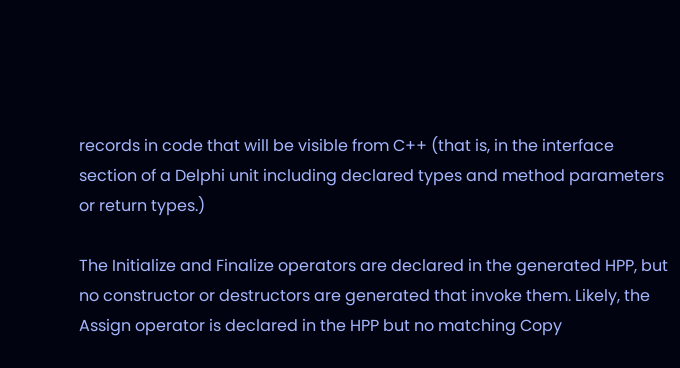records in code that will be visible from C++ (that is, in the interface section of a Delphi unit including declared types and method parameters or return types.)

The Initialize and Finalize operators are declared in the generated HPP, but no constructor or destructors are generated that invoke them. Likely, the Assign operator is declared in the HPP but no matching Copy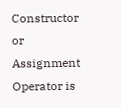Constructor or Assignment Operator is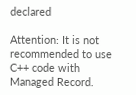declared

Attention: It is not recommended to use C++ code with Managed Record.